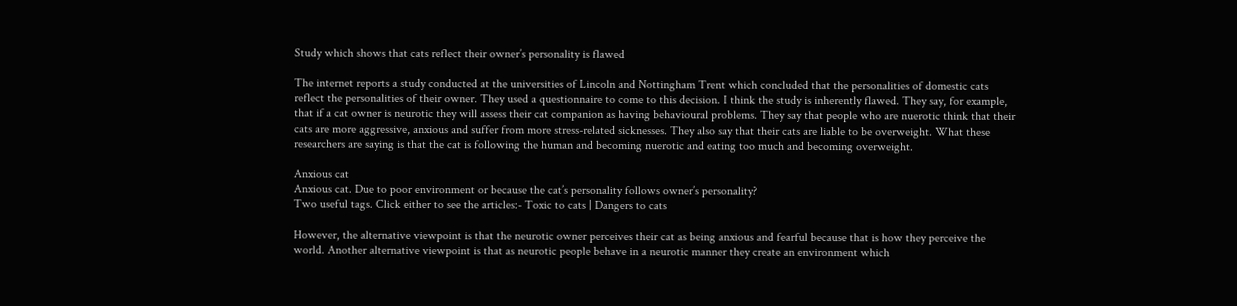Study which shows that cats reflect their owner’s personality is flawed

The internet reports a study conducted at the universities of Lincoln and Nottingham Trent which concluded that the personalities of domestic cats reflect the personalities of their owner. They used a questionnaire to come to this decision. I think the study is inherently flawed. They say, for example, that if a cat owner is neurotic they will assess their cat companion as having behavioural problems. They say that people who are nuerotic think that their cats are more aggressive, anxious and suffer from more stress-related sicknesses. They also say that their cats are liable to be overweight. What these researchers are saying is that the cat is following the human and becoming nuerotic and eating too much and becoming overweight.

Anxious cat
Anxious cat. Due to poor environment or because the cat’s personality follows owner’s personality?
Two useful tags. Click either to see the articles:- Toxic to cats | Dangers to cats

However, the alternative viewpoint is that the neurotic owner perceives their cat as being anxious and fearful because that is how they perceive the world. Another alternative viewpoint is that as neurotic people behave in a neurotic manner they create an environment which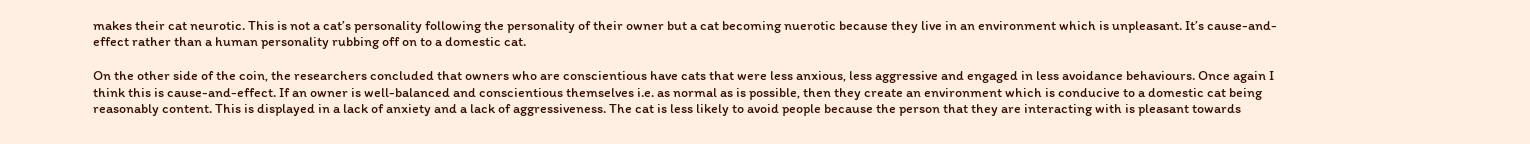makes their cat neurotic. This is not a cat’s personality following the personality of their owner but a cat becoming nuerotic because they live in an environment which is unpleasant. It’s cause-and-effect rather than a human personality rubbing off on to a domestic cat.

On the other side of the coin, the researchers concluded that owners who are conscientious have cats that were less anxious, less aggressive and engaged in less avoidance behaviours. Once again I think this is cause-and-effect. If an owner is well-balanced and conscientious themselves i.e. as normal as is possible, then they create an environment which is conducive to a domestic cat being reasonably content. This is displayed in a lack of anxiety and a lack of aggressiveness. The cat is less likely to avoid people because the person that they are interacting with is pleasant towards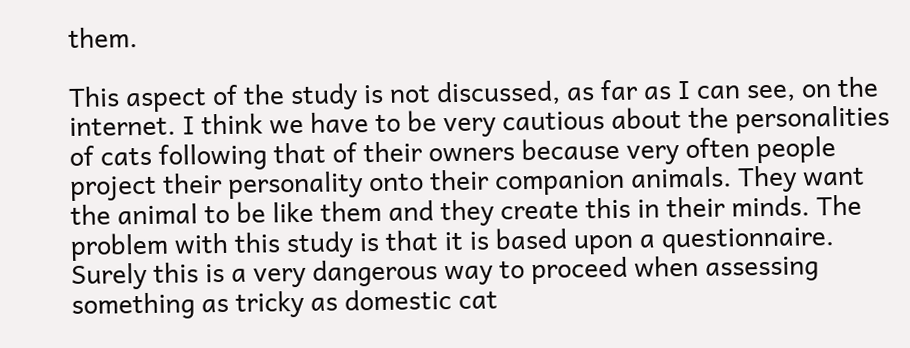them.

This aspect of the study is not discussed, as far as I can see, on the internet. I think we have to be very cautious about the personalities of cats following that of their owners because very often people project their personality onto their companion animals. They want the animal to be like them and they create this in their minds. The problem with this study is that it is based upon a questionnaire. Surely this is a very dangerous way to proceed when assessing something as tricky as domestic cat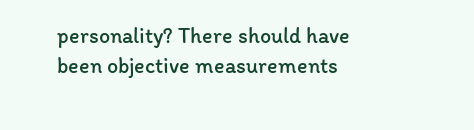personality? There should have been objective measurements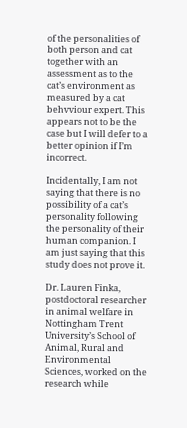of the personalities of both person and cat together with an assessment as to the cat’s environment as measured by a cat behvviour expert. This appears not to be the case but I will defer to a better opinion if I’m incorrect.

Incidentally, I am not saying that there is no possibility of a cat’s personality following the personality of their human companion. I am just saying that this study does not prove it.

Dr. Lauren Finka, postdoctoral researcher in animal welfare in Nottingham Trent University’s School of Animal, Rural and Environmental Sciences, worked on the research while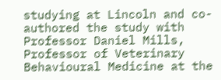studying at Lincoln and co-authored the study with Professor Daniel Mills, Professor of Veterinary Behavioural Medicine at the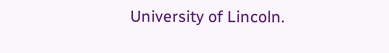University of Lincoln.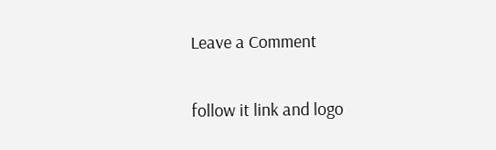Leave a Comment

follow it link and logo